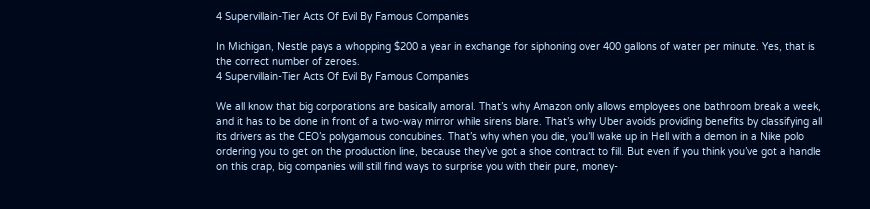4 Supervillain-Tier Acts Of Evil By Famous Companies

In Michigan, Nestle pays a whopping $200 a year in exchange for siphoning over 400 gallons of water per minute. Yes, that is the correct number of zeroes.
4 Supervillain-Tier Acts Of Evil By Famous Companies

We all know that big corporations are basically amoral. That’s why Amazon only allows employees one bathroom break a week, and it has to be done in front of a two-way mirror while sirens blare. That’s why Uber avoids providing benefits by classifying all its drivers as the CEO’s polygamous concubines. That’s why when you die, you’ll wake up in Hell with a demon in a Nike polo ordering you to get on the production line, because they’ve got a shoe contract to fill. But even if you think you’ve got a handle on this crap, big companies will still find ways to surprise you with their pure, money-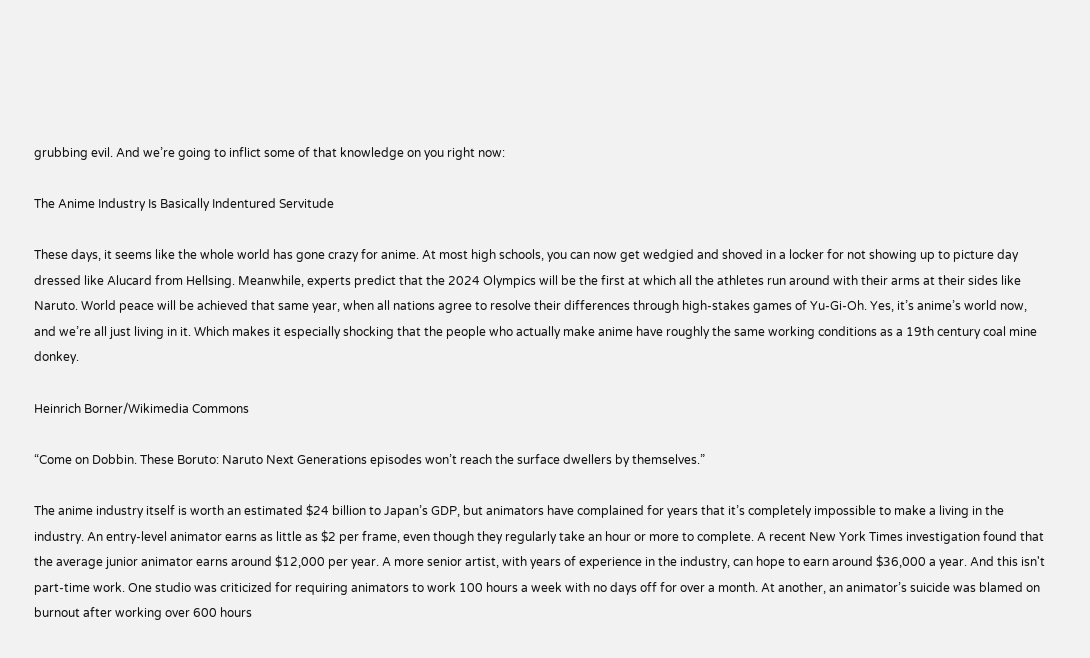grubbing evil. And we’re going to inflict some of that knowledge on you right now:

The Anime Industry Is Basically Indentured Servitude

These days, it seems like the whole world has gone crazy for anime. At most high schools, you can now get wedgied and shoved in a locker for not showing up to picture day dressed like Alucard from Hellsing. Meanwhile, experts predict that the 2024 Olympics will be the first at which all the athletes run around with their arms at their sides like Naruto. World peace will be achieved that same year, when all nations agree to resolve their differences through high-stakes games of Yu-Gi-Oh. Yes, it’s anime’s world now, and we’re all just living in it. Which makes it especially shocking that the people who actually make anime have roughly the same working conditions as a 19th century coal mine donkey.

Heinrich Borner/Wikimedia Commons

“Come on Dobbin. These Boruto: Naruto Next Generations episodes won’t reach the surface dwellers by themselves.”

The anime industry itself is worth an estimated $24 billion to Japan’s GDP, but animators have complained for years that it’s completely impossible to make a living in the industry. An entry-level animator earns as little as $2 per frame, even though they regularly take an hour or more to complete. A recent New York Times investigation found that the average junior animator earns around $12,000 per year. A more senior artist, with years of experience in the industry, can hope to earn around $36,000 a year. And this isn't part-time work. One studio was criticized for requiring animators to work 100 hours a week with no days off for over a month. At another, an animator’s suicide was blamed on burnout after working over 600 hours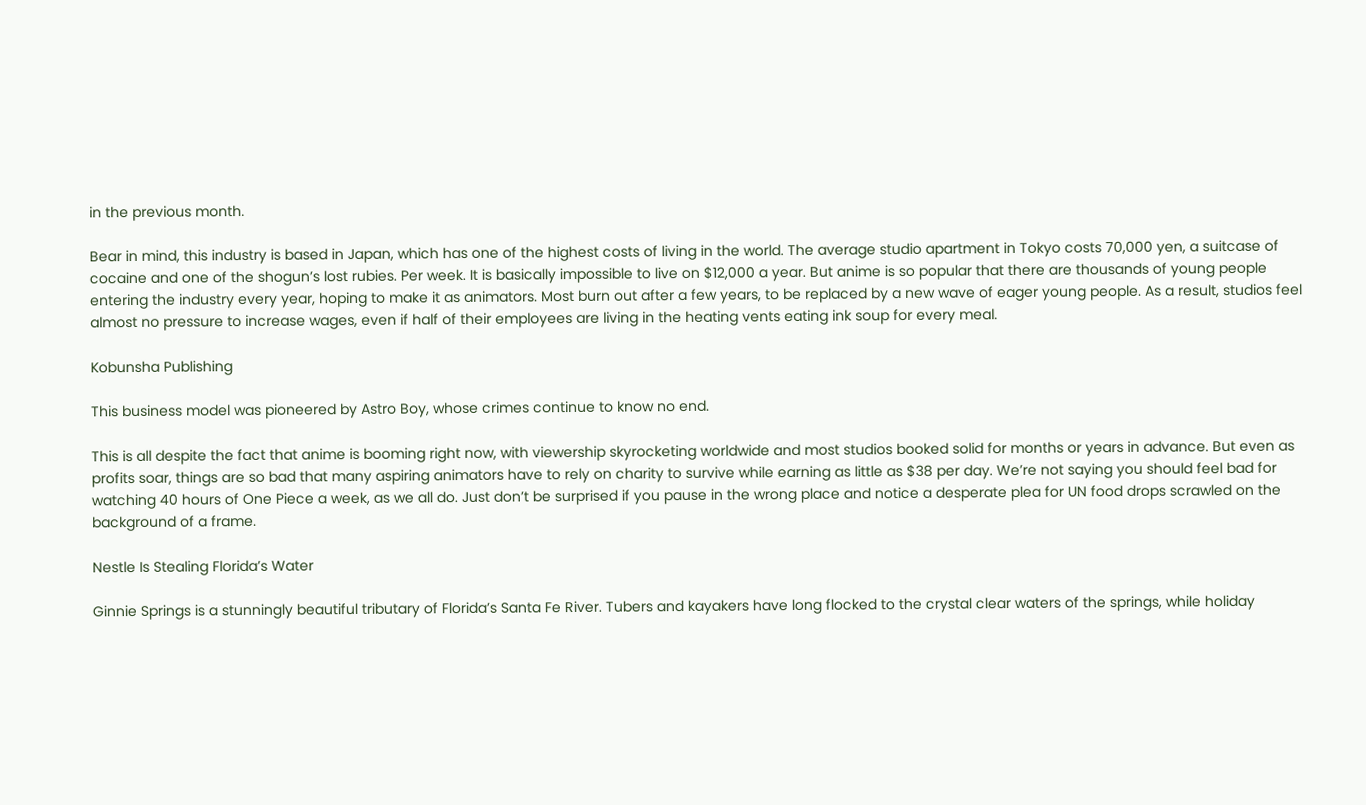in the previous month.

Bear in mind, this industry is based in Japan, which has one of the highest costs of living in the world. The average studio apartment in Tokyo costs 70,000 yen, a suitcase of cocaine and one of the shogun’s lost rubies. Per week. It is basically impossible to live on $12,000 a year. But anime is so popular that there are thousands of young people entering the industry every year, hoping to make it as animators. Most burn out after a few years, to be replaced by a new wave of eager young people. As a result, studios feel almost no pressure to increase wages, even if half of their employees are living in the heating vents eating ink soup for every meal.

Kobunsha Publishing

This business model was pioneered by Astro Boy, whose crimes continue to know no end.

This is all despite the fact that anime is booming right now, with viewership skyrocketing worldwide and most studios booked solid for months or years in advance. But even as profits soar, things are so bad that many aspiring animators have to rely on charity to survive while earning as little as $38 per day. We’re not saying you should feel bad for watching 40 hours of One Piece a week, as we all do. Just don’t be surprised if you pause in the wrong place and notice a desperate plea for UN food drops scrawled on the background of a frame.

Nestle Is Stealing Florida’s Water

Ginnie Springs is a stunningly beautiful tributary of Florida’s Santa Fe River. Tubers and kayakers have long flocked to the crystal clear waters of the springs, while holiday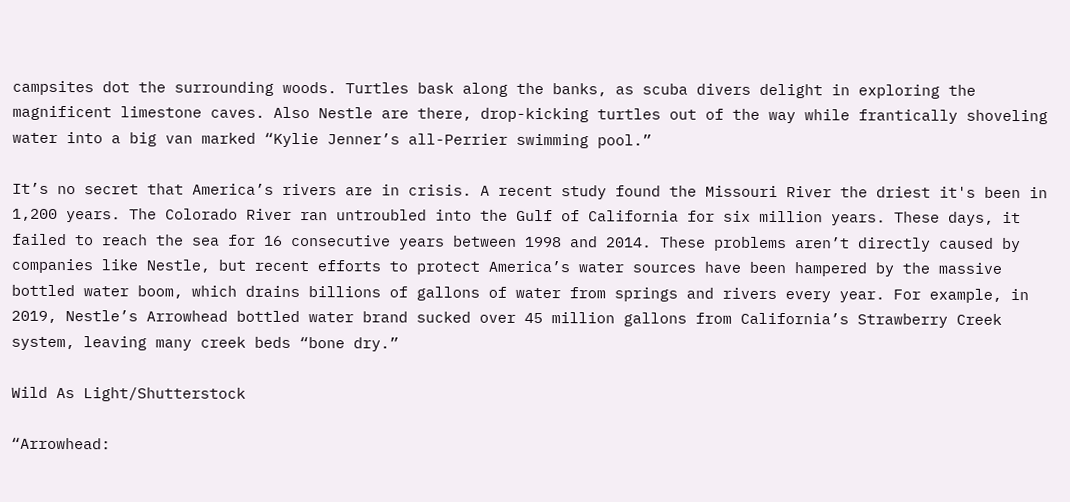campsites dot the surrounding woods. Turtles bask along the banks, as scuba divers delight in exploring the magnificent limestone caves. Also Nestle are there, drop-kicking turtles out of the way while frantically shoveling water into a big van marked “Kylie Jenner’s all-Perrier swimming pool.”

It’s no secret that America’s rivers are in crisis. A recent study found the Missouri River the driest it's been in 1,200 years. The Colorado River ran untroubled into the Gulf of California for six million years. These days, it failed to reach the sea for 16 consecutive years between 1998 and 2014. These problems aren’t directly caused by companies like Nestle, but recent efforts to protect America’s water sources have been hampered by the massive bottled water boom, which drains billions of gallons of water from springs and rivers every year. For example, in 2019, Nestle’s Arrowhead bottled water brand sucked over 45 million gallons from California’s Strawberry Creek system, leaving many creek beds “bone dry.”

Wild As Light/Shutterstock

“Arrowhead: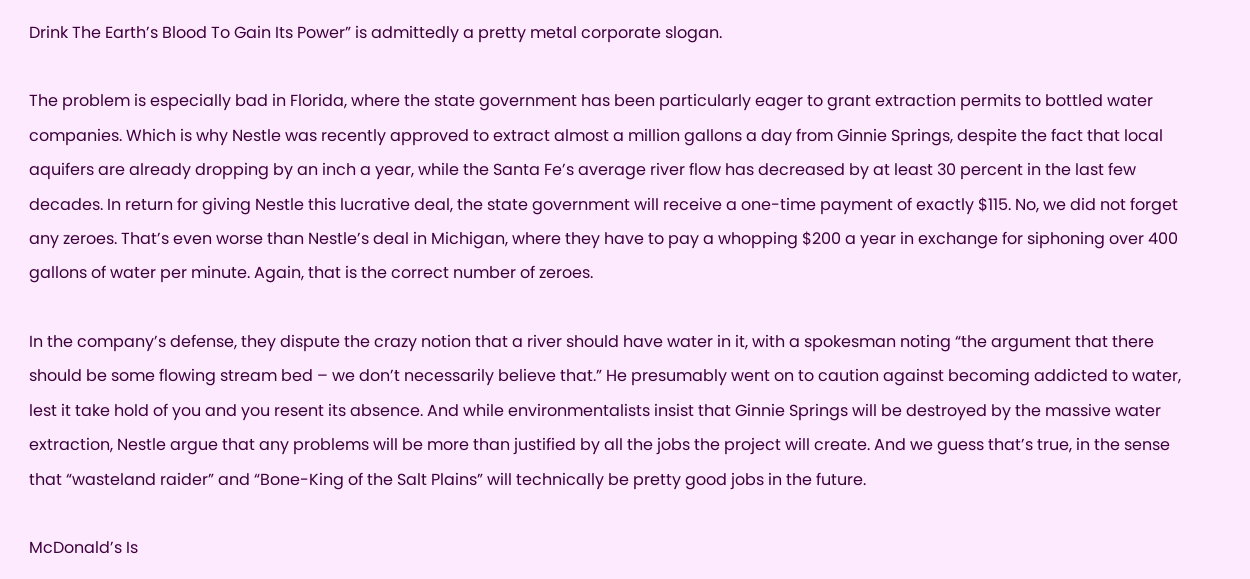Drink The Earth’s Blood To Gain Its Power” is admittedly a pretty metal corporate slogan.

The problem is especially bad in Florida, where the state government has been particularly eager to grant extraction permits to bottled water companies. Which is why Nestle was recently approved to extract almost a million gallons a day from Ginnie Springs, despite the fact that local aquifers are already dropping by an inch a year, while the Santa Fe’s average river flow has decreased by at least 30 percent in the last few decades. In return for giving Nestle this lucrative deal, the state government will receive a one-time payment of exactly $115. No, we did not forget any zeroes. That’s even worse than Nestle’s deal in Michigan, where they have to pay a whopping $200 a year in exchange for siphoning over 400 gallons of water per minute. Again, that is the correct number of zeroes.

In the company’s defense, they dispute the crazy notion that a river should have water in it, with a spokesman noting “the argument that there should be some flowing stream bed – we don’t necessarily believe that.” He presumably went on to caution against becoming addicted to water, lest it take hold of you and you resent its absence. And while environmentalists insist that Ginnie Springs will be destroyed by the massive water extraction, Nestle argue that any problems will be more than justified by all the jobs the project will create. And we guess that’s true, in the sense that “wasteland raider” and “Bone-King of the Salt Plains” will technically be pretty good jobs in the future.

McDonald’s Is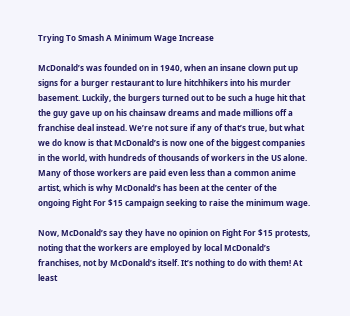Trying To Smash A Minimum Wage Increase

McDonald’s was founded on in 1940, when an insane clown put up signs for a burger restaurant to lure hitchhikers into his murder basement. Luckily, the burgers turned out to be such a huge hit that the guy gave up on his chainsaw dreams and made millions off a franchise deal instead. We’re not sure if any of that’s true, but what we do know is that McDonald’s is now one of the biggest companies in the world, with hundreds of thousands of workers in the US alone. Many of those workers are paid even less than a common anime artist, which is why McDonald’s has been at the center of the ongoing Fight For $15 campaign seeking to raise the minimum wage.

Now, McDonald’s say they have no opinion on Fight For $15 protests, noting that the workers are employed by local McDonald’s franchises, not by McDonald’s itself. It’s nothing to do with them! At least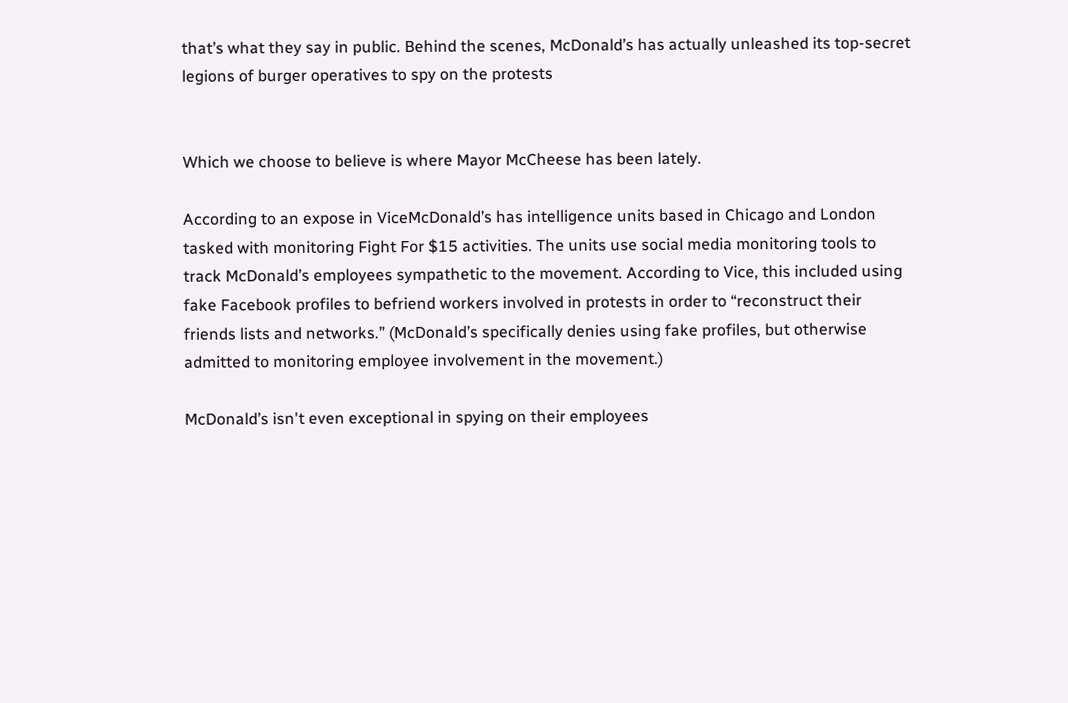that’s what they say in public. Behind the scenes, McDonald’s has actually unleashed its top-secret legions of burger operatives to spy on the protests


Which we choose to believe is where Mayor McCheese has been lately.

According to an expose in ViceMcDonald’s has intelligence units based in Chicago and London tasked with monitoring Fight For $15 activities. The units use social media monitoring tools to track McDonald’s employees sympathetic to the movement. According to Vice, this included using fake Facebook profiles to befriend workers involved in protests in order to “reconstruct their friends lists and networks.” (McDonald’s specifically denies using fake profiles, but otherwise admitted to monitoring employee involvement in the movement.)

McDonald’s isn't even exceptional in spying on their employees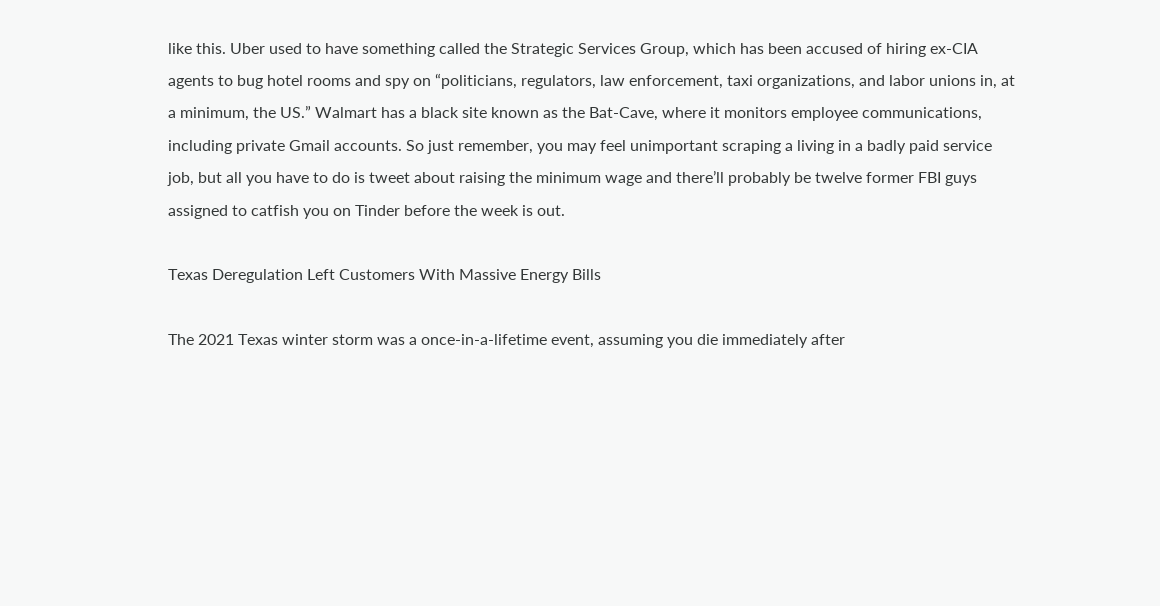like this. Uber used to have something called the Strategic Services Group, which has been accused of hiring ex-CIA agents to bug hotel rooms and spy on “politicians, regulators, law enforcement, taxi organizations, and labor unions in, at a minimum, the US.” Walmart has a black site known as the Bat-Cave, where it monitors employee communications, including private Gmail accounts. So just remember, you may feel unimportant scraping a living in a badly paid service job, but all you have to do is tweet about raising the minimum wage and there’ll probably be twelve former FBI guys assigned to catfish you on Tinder before the week is out.

Texas Deregulation Left Customers With Massive Energy Bills

The 2021 Texas winter storm was a once-in-a-lifetime event, assuming you die immediately after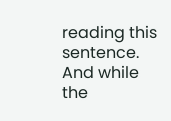reading this sentence. And while the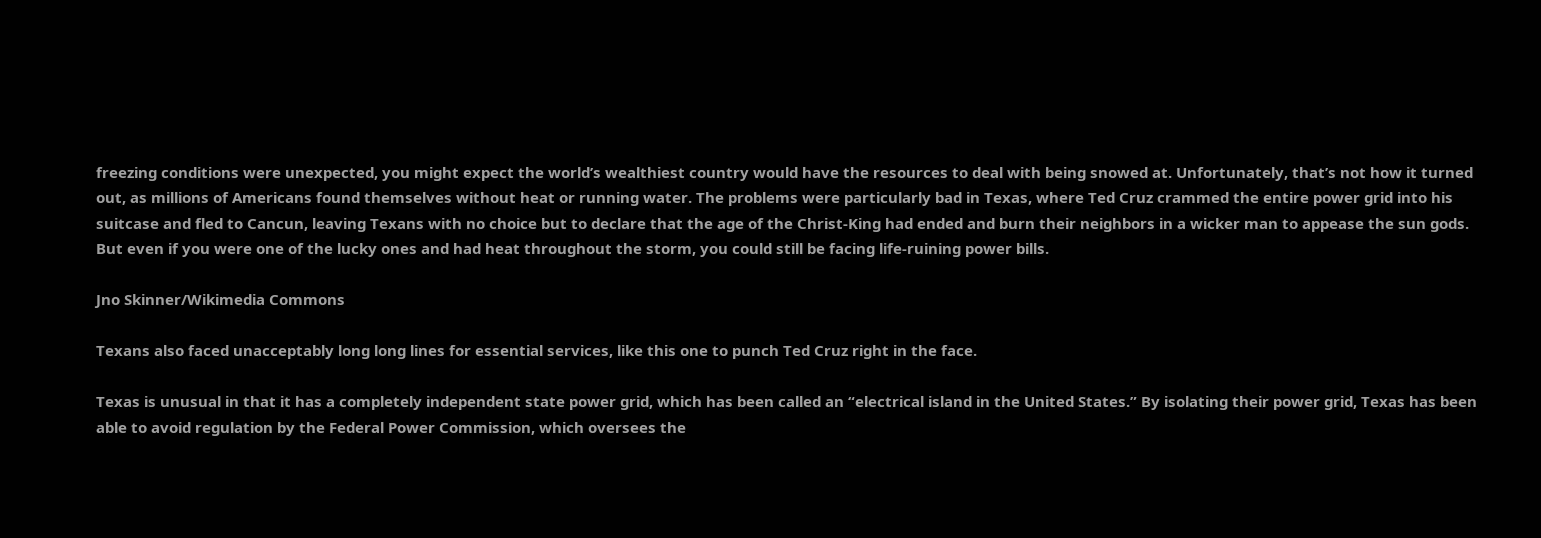freezing conditions were unexpected, you might expect the world’s wealthiest country would have the resources to deal with being snowed at. Unfortunately, that’s not how it turned out, as millions of Americans found themselves without heat or running water. The problems were particularly bad in Texas, where Ted Cruz crammed the entire power grid into his suitcase and fled to Cancun, leaving Texans with no choice but to declare that the age of the Christ-King had ended and burn their neighbors in a wicker man to appease the sun gods. But even if you were one of the lucky ones and had heat throughout the storm, you could still be facing life-ruining power bills.

Jno Skinner/Wikimedia Commons

Texans also faced unacceptably long long lines for essential services, like this one to punch Ted Cruz right in the face.

Texas is unusual in that it has a completely independent state power grid, which has been called an “electrical island in the United States.” By isolating their power grid, Texas has been able to avoid regulation by the Federal Power Commission, which oversees the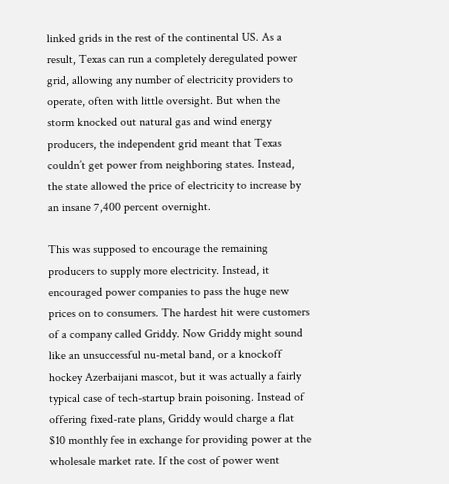linked grids in the rest of the continental US. As a result, Texas can run a completely deregulated power grid, allowing any number of electricity providers to operate, often with little oversight. But when the storm knocked out natural gas and wind energy producers, the independent grid meant that Texas couldn’t get power from neighboring states. Instead, the state allowed the price of electricity to increase by an insane 7,400 percent overnight.

This was supposed to encourage the remaining producers to supply more electricity. Instead, it encouraged power companies to pass the huge new prices on to consumers. The hardest hit were customers of a company called Griddy. Now Griddy might sound like an unsuccessful nu-metal band, or a knockoff hockey Azerbaijani mascot, but it was actually a fairly typical case of tech-startup brain poisoning. Instead of offering fixed-rate plans, Griddy would charge a flat $10 monthly fee in exchange for providing power at the wholesale market rate. If the cost of power went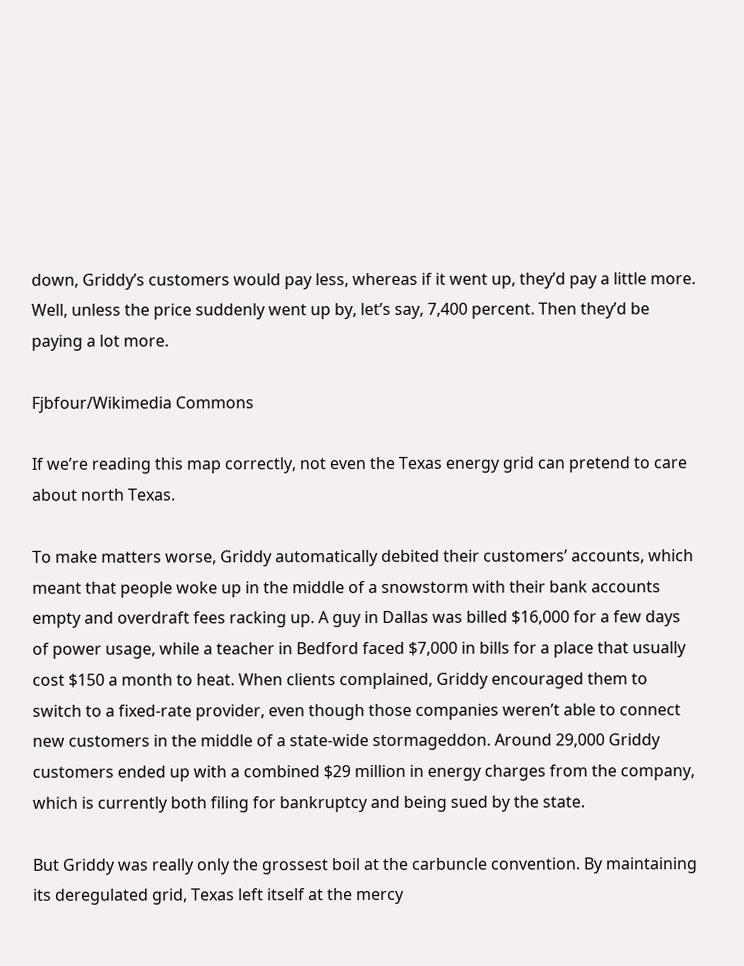down, Griddy’s customers would pay less, whereas if it went up, they’d pay a little more. Well, unless the price suddenly went up by, let’s say, 7,400 percent. Then they’d be paying a lot more.

Fjbfour/Wikimedia Commons

If we’re reading this map correctly, not even the Texas energy grid can pretend to care about north Texas.

To make matters worse, Griddy automatically debited their customers’ accounts, which meant that people woke up in the middle of a snowstorm with their bank accounts empty and overdraft fees racking up. A guy in Dallas was billed $16,000 for a few days of power usage, while a teacher in Bedford faced $7,000 in bills for a place that usually cost $150 a month to heat. When clients complained, Griddy encouraged them to switch to a fixed-rate provider, even though those companies weren’t able to connect new customers in the middle of a state-wide stormageddon. Around 29,000 Griddy customers ended up with a combined $29 million in energy charges from the company, which is currently both filing for bankruptcy and being sued by the state.

But Griddy was really only the grossest boil at the carbuncle convention. By maintaining its deregulated grid, Texas left itself at the mercy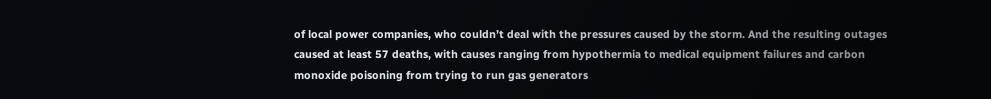of local power companies, who couldn’t deal with the pressures caused by the storm. And the resulting outages caused at least 57 deaths, with causes ranging from hypothermia to medical equipment failures and carbon monoxide poisoning from trying to run gas generators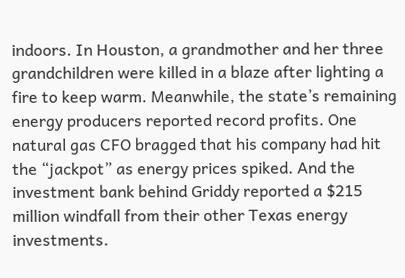indoors. In Houston, a grandmother and her three grandchildren were killed in a blaze after lighting a fire to keep warm. Meanwhile, the state’s remaining energy producers reported record profits. One natural gas CFO bragged that his company had hit the “jackpot” as energy prices spiked. And the investment bank behind Griddy reported a $215 million windfall from their other Texas energy investments.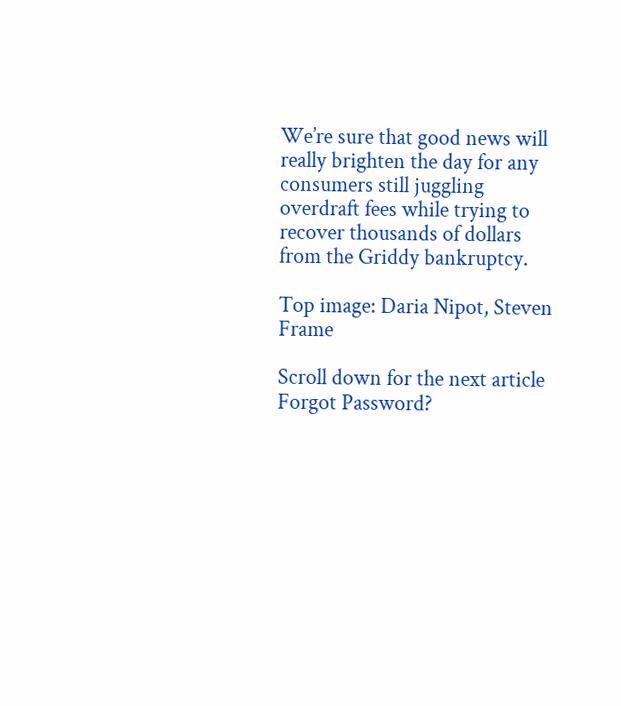We’re sure that good news will really brighten the day for any consumers still juggling overdraft fees while trying to recover thousands of dollars from the Griddy bankruptcy.

Top image: Daria Nipot, Steven Frame

Scroll down for the next article
Forgot Password?